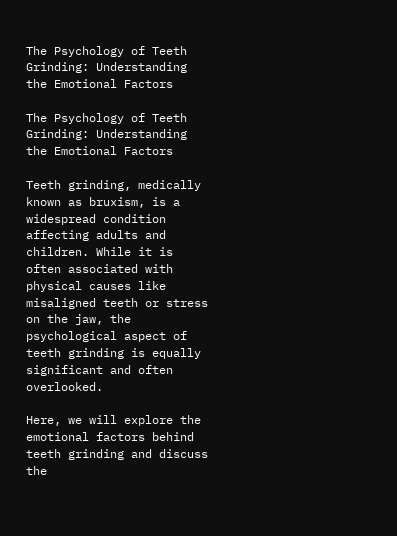The Psychology of Teeth Grinding: Understanding the Emotional Factors

The Psychology of Teeth Grinding: Understanding the Emotional Factors

Teeth grinding, medically known as bruxism, is a widespread condition affecting adults and children. While it is often associated with physical causes like misaligned teeth or stress on the jaw, the psychological aspect of teeth grinding is equally significant and often overlooked.

Here, we will explore the emotional factors behind teeth grinding and discuss the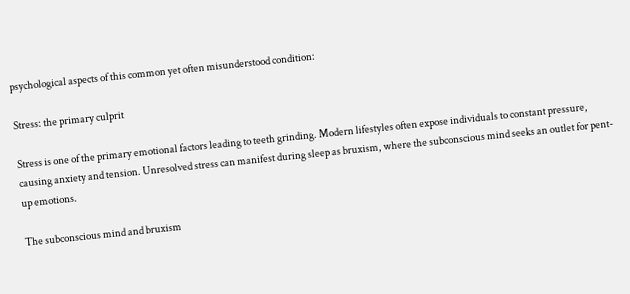psychological aspects of this common yet often misunderstood condition:

Stress: the primary culprit

Stress is one of the primary emotional factors leading to teeth grinding. Modern lifestyles often expose individuals to constant pressure, causing anxiety and tension. Unresolved stress can manifest during sleep as bruxism, where the subconscious mind seeks an outlet for pent-up emotions.

The subconscious mind and bruxism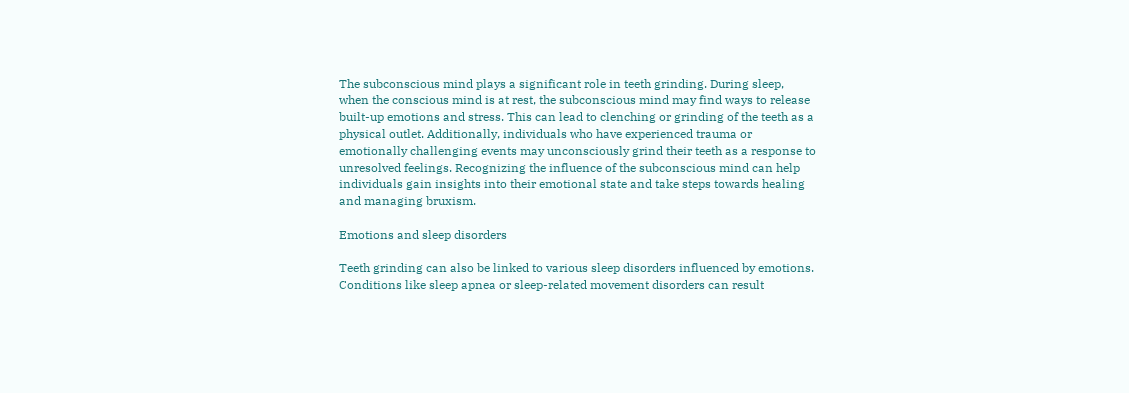The subconscious mind plays a significant role in teeth grinding. During sleep, when the conscious mind is at rest, the subconscious mind may find ways to release built-up emotions and stress. This can lead to clenching or grinding of the teeth as a physical outlet. Additionally, individuals who have experienced trauma or emotionally challenging events may unconsciously grind their teeth as a response to unresolved feelings. Recognizing the influence of the subconscious mind can help individuals gain insights into their emotional state and take steps towards healing and managing bruxism.

Emotions and sleep disorders

Teeth grinding can also be linked to various sleep disorders influenced by emotions. Conditions like sleep apnea or sleep-related movement disorders can result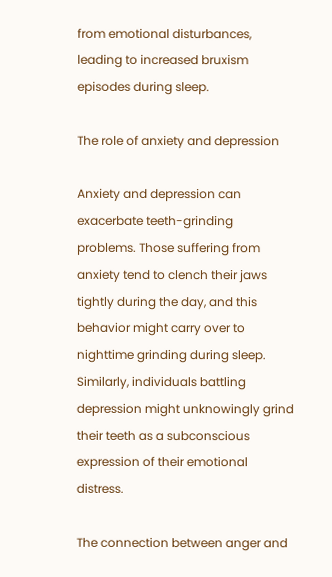from emotional disturbances, leading to increased bruxism episodes during sleep.

The role of anxiety and depression

Anxiety and depression can exacerbate teeth-grinding problems. Those suffering from anxiety tend to clench their jaws tightly during the day, and this behavior might carry over to nighttime grinding during sleep. Similarly, individuals battling depression might unknowingly grind their teeth as a subconscious expression of their emotional distress.

The connection between anger and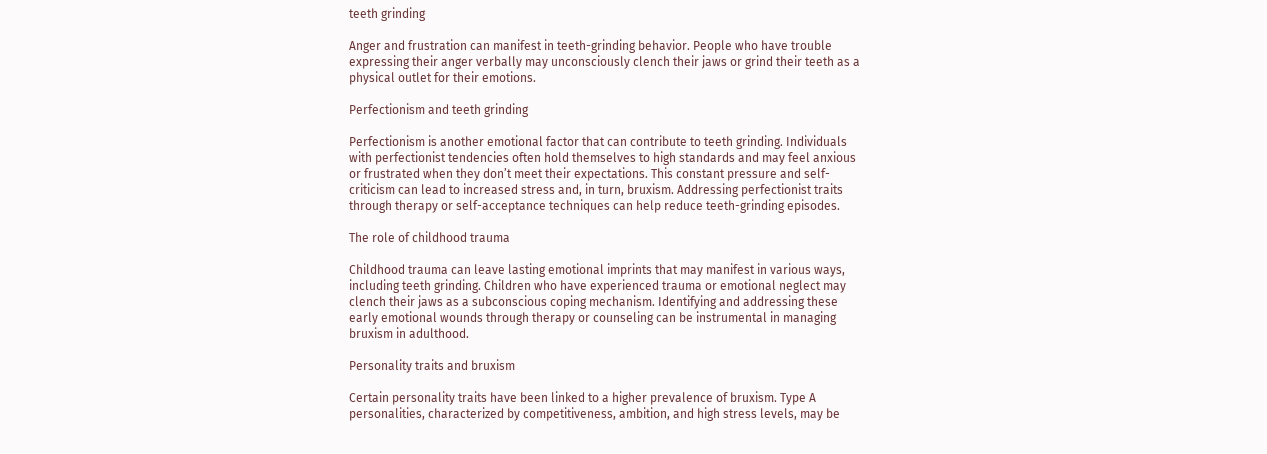teeth grinding

Anger and frustration can manifest in teeth-grinding behavior. People who have trouble expressing their anger verbally may unconsciously clench their jaws or grind their teeth as a physical outlet for their emotions.

Perfectionism and teeth grinding

Perfectionism is another emotional factor that can contribute to teeth grinding. Individuals with perfectionist tendencies often hold themselves to high standards and may feel anxious or frustrated when they don’t meet their expectations. This constant pressure and self-criticism can lead to increased stress and, in turn, bruxism. Addressing perfectionist traits through therapy or self-acceptance techniques can help reduce teeth-grinding episodes.

The role of childhood trauma

Childhood trauma can leave lasting emotional imprints that may manifest in various ways, including teeth grinding. Children who have experienced trauma or emotional neglect may clench their jaws as a subconscious coping mechanism. Identifying and addressing these early emotional wounds through therapy or counseling can be instrumental in managing bruxism in adulthood.

Personality traits and bruxism

Certain personality traits have been linked to a higher prevalence of bruxism. Type A personalities, characterized by competitiveness, ambition, and high stress levels, may be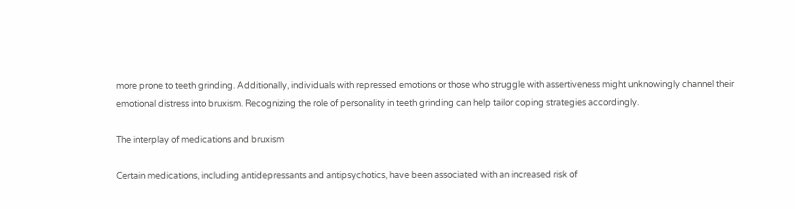more prone to teeth grinding. Additionally, individuals with repressed emotions or those who struggle with assertiveness might unknowingly channel their emotional distress into bruxism. Recognizing the role of personality in teeth grinding can help tailor coping strategies accordingly.

The interplay of medications and bruxism

Certain medications, including antidepressants and antipsychotics, have been associated with an increased risk of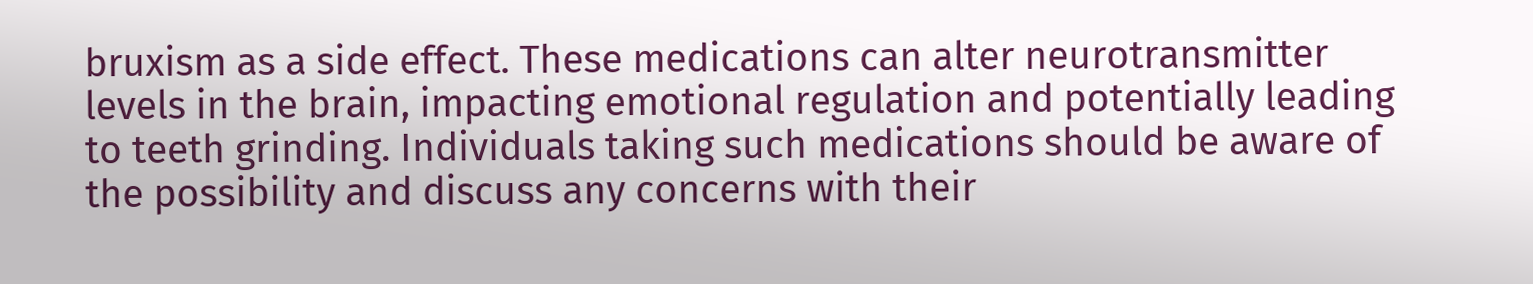bruxism as a side effect. These medications can alter neurotransmitter levels in the brain, impacting emotional regulation and potentially leading to teeth grinding. Individuals taking such medications should be aware of the possibility and discuss any concerns with their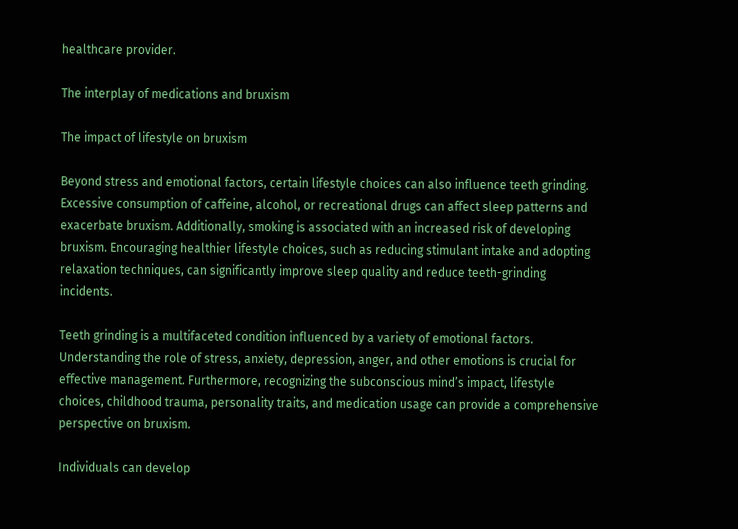healthcare provider.

The interplay of medications and bruxism

The impact of lifestyle on bruxism

Beyond stress and emotional factors, certain lifestyle choices can also influence teeth grinding. Excessive consumption of caffeine, alcohol, or recreational drugs can affect sleep patterns and exacerbate bruxism. Additionally, smoking is associated with an increased risk of developing bruxism. Encouraging healthier lifestyle choices, such as reducing stimulant intake and adopting relaxation techniques, can significantly improve sleep quality and reduce teeth-grinding incidents.

Teeth grinding is a multifaceted condition influenced by a variety of emotional factors. Understanding the role of stress, anxiety, depression, anger, and other emotions is crucial for effective management. Furthermore, recognizing the subconscious mind’s impact, lifestyle choices, childhood trauma, personality traits, and medication usage can provide a comprehensive perspective on bruxism.

Individuals can develop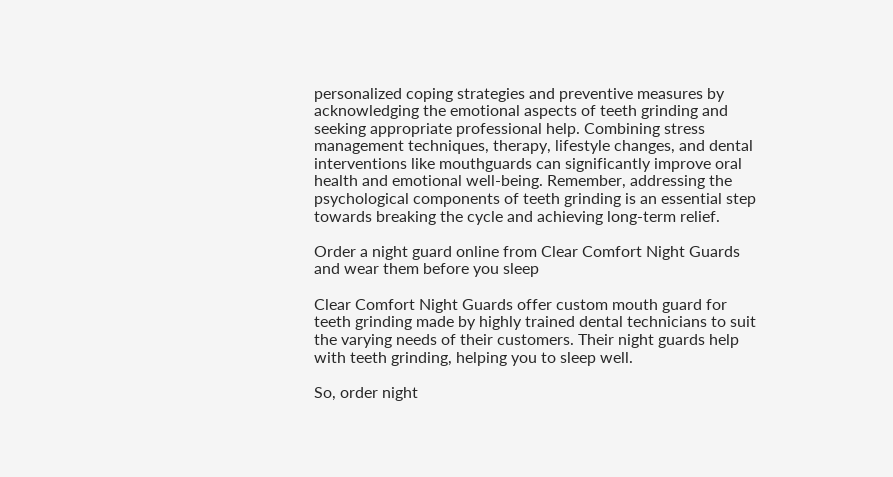personalized coping strategies and preventive measures by acknowledging the emotional aspects of teeth grinding and seeking appropriate professional help. Combining stress management techniques, therapy, lifestyle changes, and dental interventions like mouthguards can significantly improve oral health and emotional well-being. Remember, addressing the psychological components of teeth grinding is an essential step towards breaking the cycle and achieving long-term relief.

Order a night guard online from Clear Comfort Night Guards and wear them before you sleep

Clear Comfort Night Guards offer custom mouth guard for teeth grinding made by highly trained dental technicians to suit the varying needs of their customers. Their night guards help with teeth grinding, helping you to sleep well.

So, order night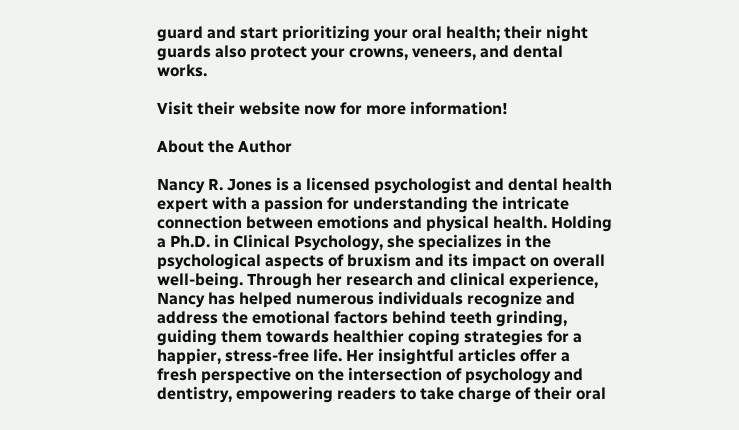guard and start prioritizing your oral health; their night guards also protect your crowns, veneers, and dental works.

Visit their website now for more information!

About the Author

Nancy R. Jones is a licensed psychologist and dental health expert with a passion for understanding the intricate connection between emotions and physical health. Holding a Ph.D. in Clinical Psychology, she specializes in the psychological aspects of bruxism and its impact on overall well-being. Through her research and clinical experience, Nancy has helped numerous individuals recognize and address the emotional factors behind teeth grinding, guiding them towards healthier coping strategies for a happier, stress-free life. Her insightful articles offer a fresh perspective on the intersection of psychology and dentistry, empowering readers to take charge of their oral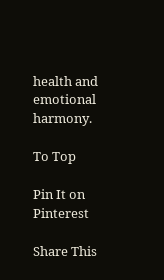health and emotional harmony.

To Top

Pin It on Pinterest

Share This